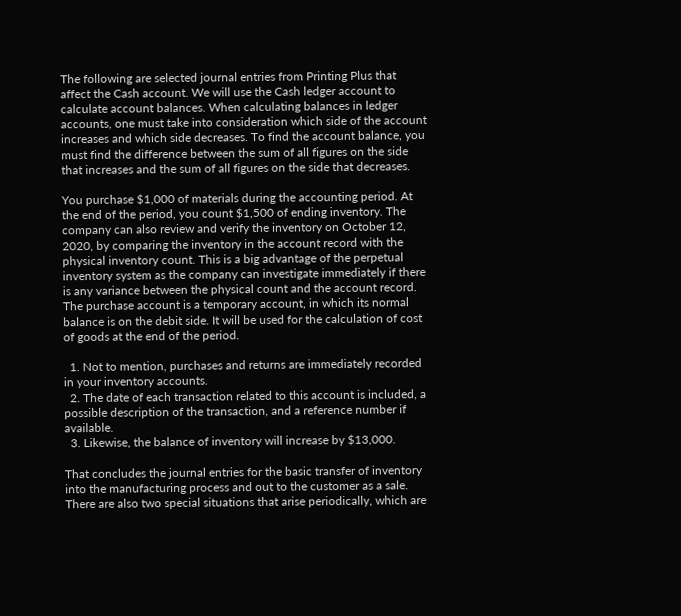The following are selected journal entries from Printing Plus that affect the Cash account. We will use the Cash ledger account to calculate account balances. When calculating balances in ledger accounts, one must take into consideration which side of the account increases and which side decreases. To find the account balance, you must find the difference between the sum of all figures on the side that increases and the sum of all figures on the side that decreases.

You purchase $1,000 of materials during the accounting period. At the end of the period, you count $1,500 of ending inventory. The company can also review and verify the inventory on October 12, 2020, by comparing the inventory in the account record with the physical inventory count. This is a big advantage of the perpetual inventory system as the company can investigate immediately if there is any variance between the physical count and the account record. The purchase account is a temporary account, in which its normal balance is on the debit side. It will be used for the calculation of cost of goods at the end of the period.

  1. Not to mention, purchases and returns are immediately recorded in your inventory accounts.
  2. The date of each transaction related to this account is included, a possible description of the transaction, and a reference number if available.
  3. Likewise, the balance of inventory will increase by $13,000.

That concludes the journal entries for the basic transfer of inventory into the manufacturing process and out to the customer as a sale. There are also two special situations that arise periodically, which are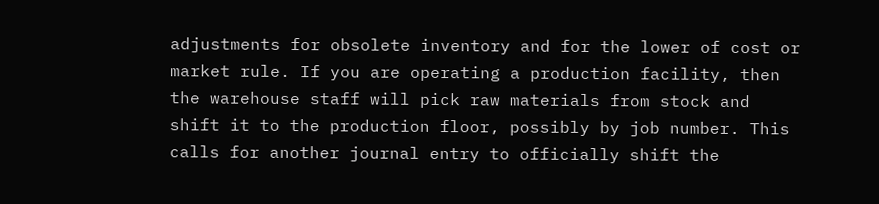adjustments for obsolete inventory and for the lower of cost or market rule. If you are operating a production facility, then the warehouse staff will pick raw materials from stock and shift it to the production floor, possibly by job number. This calls for another journal entry to officially shift the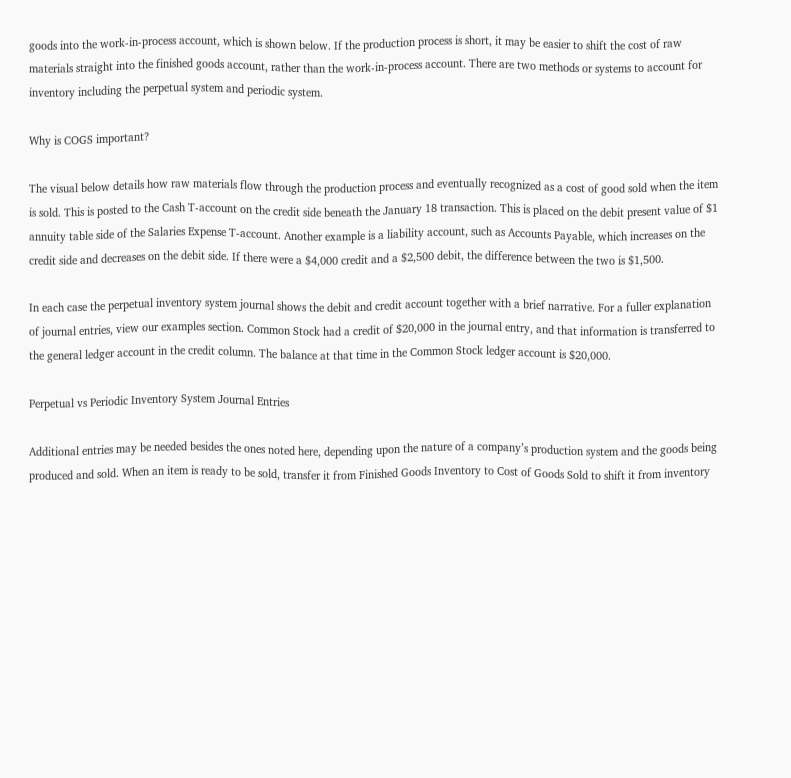goods into the work-in-process account, which is shown below. If the production process is short, it may be easier to shift the cost of raw materials straight into the finished goods account, rather than the work-in-process account. There are two methods or systems to account for inventory including the perpetual system and periodic system.

Why is COGS important?

The visual below details how raw materials flow through the production process and eventually recognized as a cost of good sold when the item is sold. This is posted to the Cash T-account on the credit side beneath the January 18 transaction. This is placed on the debit present value of $1 annuity table side of the Salaries Expense T-account. Another example is a liability account, such as Accounts Payable, which increases on the credit side and decreases on the debit side. If there were a $4,000 credit and a $2,500 debit, the difference between the two is $1,500.

In each case the perpetual inventory system journal shows the debit and credit account together with a brief narrative. For a fuller explanation of journal entries, view our examples section. Common Stock had a credit of $20,000 in the journal entry, and that information is transferred to the general ledger account in the credit column. The balance at that time in the Common Stock ledger account is $20,000.

Perpetual vs Periodic Inventory System Journal Entries

Additional entries may be needed besides the ones noted here, depending upon the nature of a company’s production system and the goods being produced and sold. When an item is ready to be sold, transfer it from Finished Goods Inventory to Cost of Goods Sold to shift it from inventory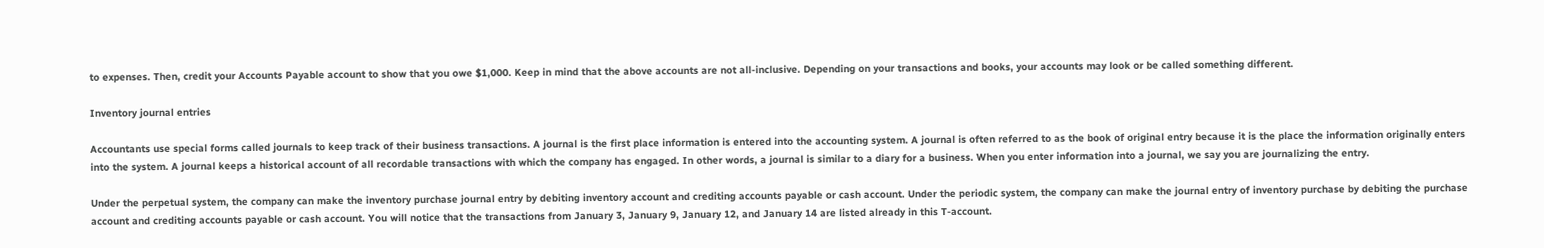to expenses. Then, credit your Accounts Payable account to show that you owe $1,000. Keep in mind that the above accounts are not all-inclusive. Depending on your transactions and books, your accounts may look or be called something different.

Inventory journal entries

Accountants use special forms called journals to keep track of their business transactions. A journal is the first place information is entered into the accounting system. A journal is often referred to as the book of original entry because it is the place the information originally enters into the system. A journal keeps a historical account of all recordable transactions with which the company has engaged. In other words, a journal is similar to a diary for a business. When you enter information into a journal, we say you are journalizing the entry.

Under the perpetual system, the company can make the inventory purchase journal entry by debiting inventory account and crediting accounts payable or cash account. Under the periodic system, the company can make the journal entry of inventory purchase by debiting the purchase account and crediting accounts payable or cash account. You will notice that the transactions from January 3, January 9, January 12, and January 14 are listed already in this T-account.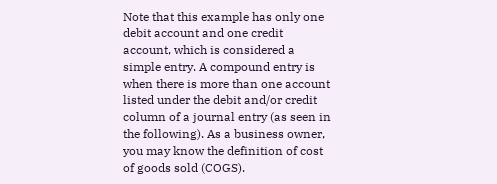Note that this example has only one debit account and one credit account, which is considered a simple entry. A compound entry is when there is more than one account listed under the debit and/or credit column of a journal entry (as seen in the following). As a business owner, you may know the definition of cost of goods sold (COGS).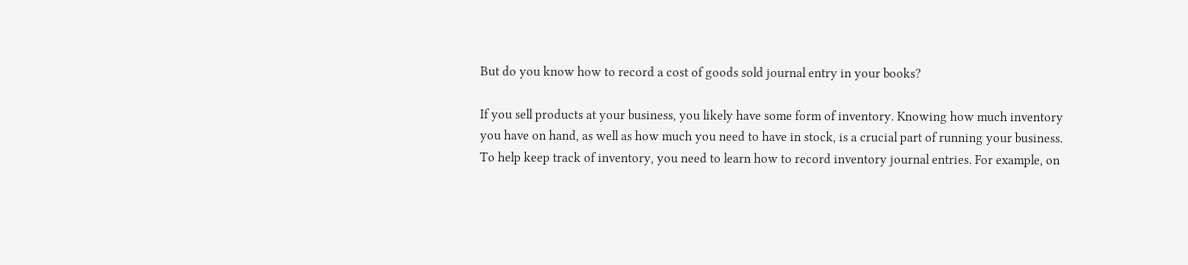But do you know how to record a cost of goods sold journal entry in your books?

If you sell products at your business, you likely have some form of inventory. Knowing how much inventory you have on hand, as well as how much you need to have in stock, is a crucial part of running your business. To help keep track of inventory, you need to learn how to record inventory journal entries. For example, on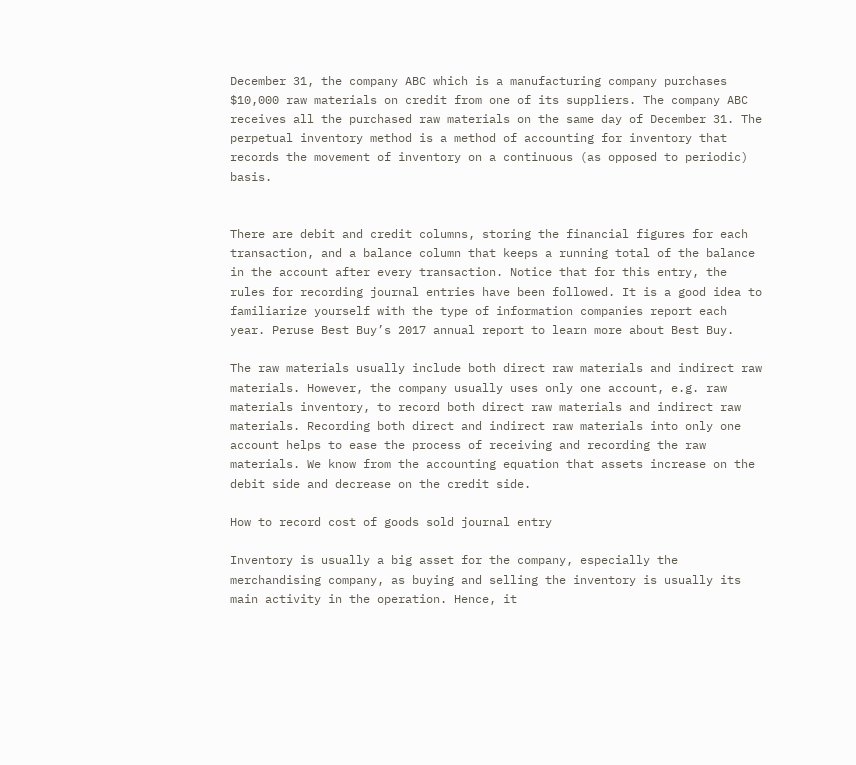December 31, the company ABC which is a manufacturing company purchases $10,000 raw materials on credit from one of its suppliers. The company ABC receives all the purchased raw materials on the same day of December 31. The perpetual inventory method is a method of accounting for inventory that records the movement of inventory on a continuous (as opposed to periodic) basis.


There are debit and credit columns, storing the financial figures for each transaction, and a balance column that keeps a running total of the balance in the account after every transaction. Notice that for this entry, the rules for recording journal entries have been followed. It is a good idea to familiarize yourself with the type of information companies report each year. Peruse Best Buy’s 2017 annual report to learn more about Best Buy.

The raw materials usually include both direct raw materials and indirect raw materials. However, the company usually uses only one account, e.g. raw materials inventory, to record both direct raw materials and indirect raw materials. Recording both direct and indirect raw materials into only one account helps to ease the process of receiving and recording the raw materials. We know from the accounting equation that assets increase on the debit side and decrease on the credit side.

How to record cost of goods sold journal entry

Inventory is usually a big asset for the company, especially the merchandising company, as buying and selling the inventory is usually its main activity in the operation. Hence, it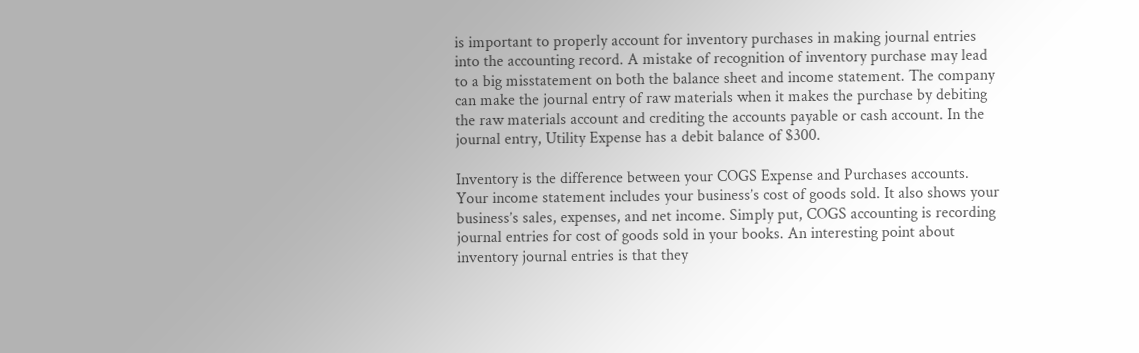is important to properly account for inventory purchases in making journal entries into the accounting record. A mistake of recognition of inventory purchase may lead to a big misstatement on both the balance sheet and income statement. The company can make the journal entry of raw materials when it makes the purchase by debiting the raw materials account and crediting the accounts payable or cash account. In the journal entry, Utility Expense has a debit balance of $300.

Inventory is the difference between your COGS Expense and Purchases accounts. Your income statement includes your business’s cost of goods sold. It also shows your business’s sales, expenses, and net income. Simply put, COGS accounting is recording journal entries for cost of goods sold in your books. An interesting point about inventory journal entries is that they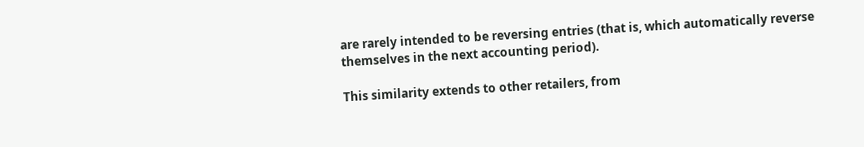are rarely intended to be reversing entries (that is, which automatically reverse themselves in the next accounting period).

This similarity extends to other retailers, from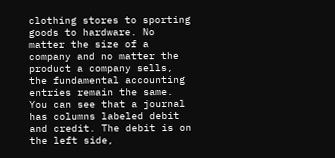clothing stores to sporting goods to hardware. No matter the size of a company and no matter the product a company sells, the fundamental accounting entries remain the same. You can see that a journal has columns labeled debit and credit. The debit is on the left side,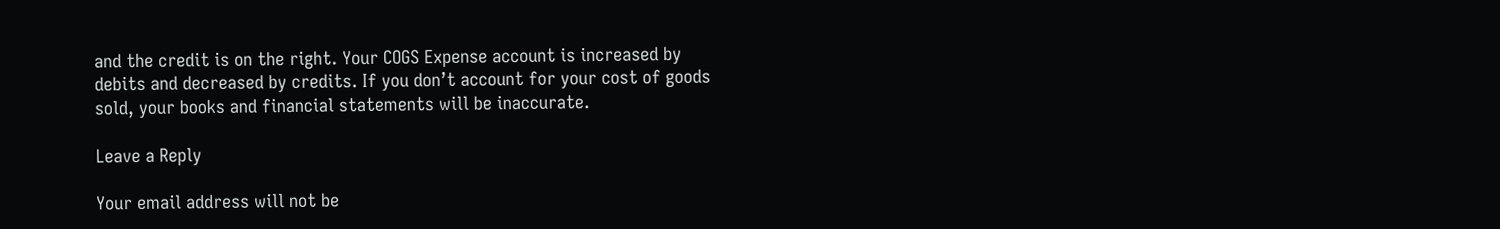and the credit is on the right. Your COGS Expense account is increased by debits and decreased by credits. If you don’t account for your cost of goods sold, your books and financial statements will be inaccurate.

Leave a Reply

Your email address will not be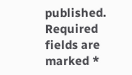published. Required fields are marked *